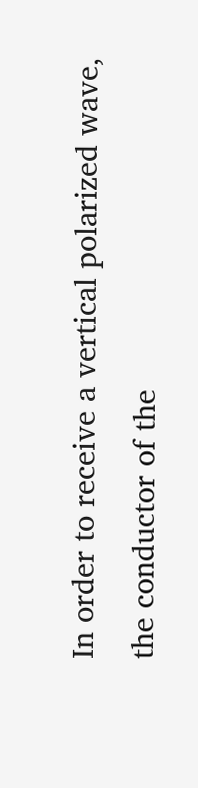In order to receive a vertical polarized wave, the conductor of the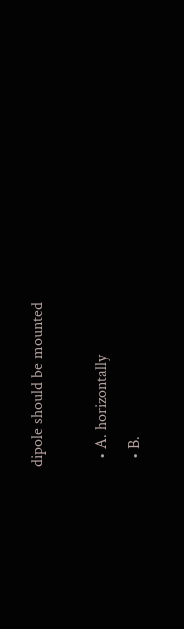dipole should be mounted

  • A. horizontally
  • B.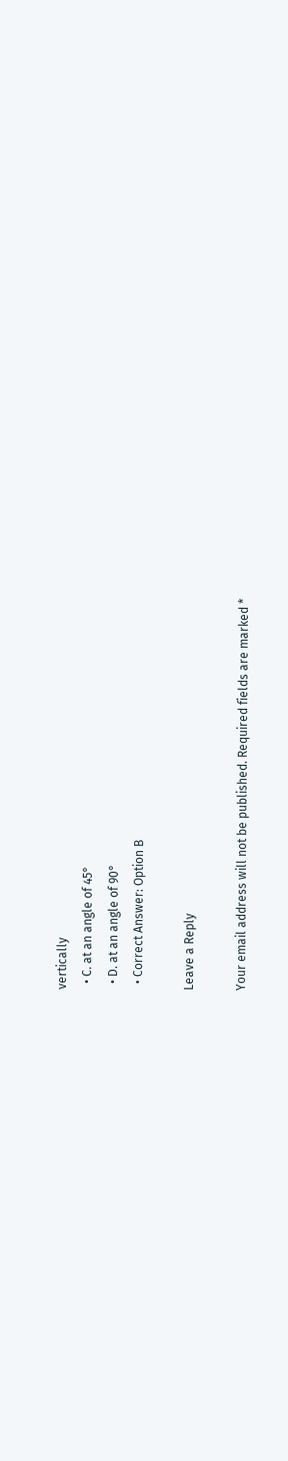vertically
  • C. at an angle of 45°
  • D. at an angle of 90°
  • Correct Answer: Option B

Leave a Reply

Your email address will not be published. Required fields are marked *